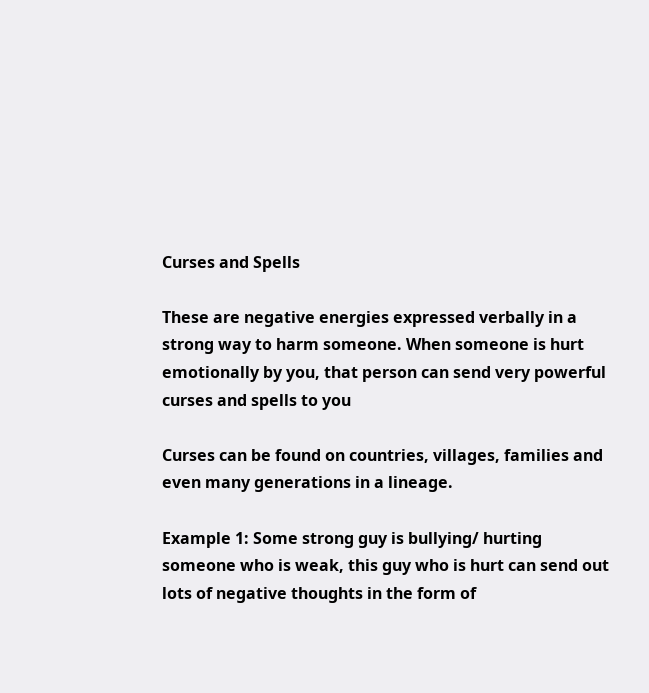Curses and Spells

These are negative energies expressed verbally in a strong way to harm someone. When someone is hurt emotionally by you, that person can send very powerful curses and spells to you

Curses can be found on countries, villages, families and even many generations in a lineage.

Example 1: Some strong guy is bullying/ hurting someone who is weak, this guy who is hurt can send out lots of negative thoughts in the form of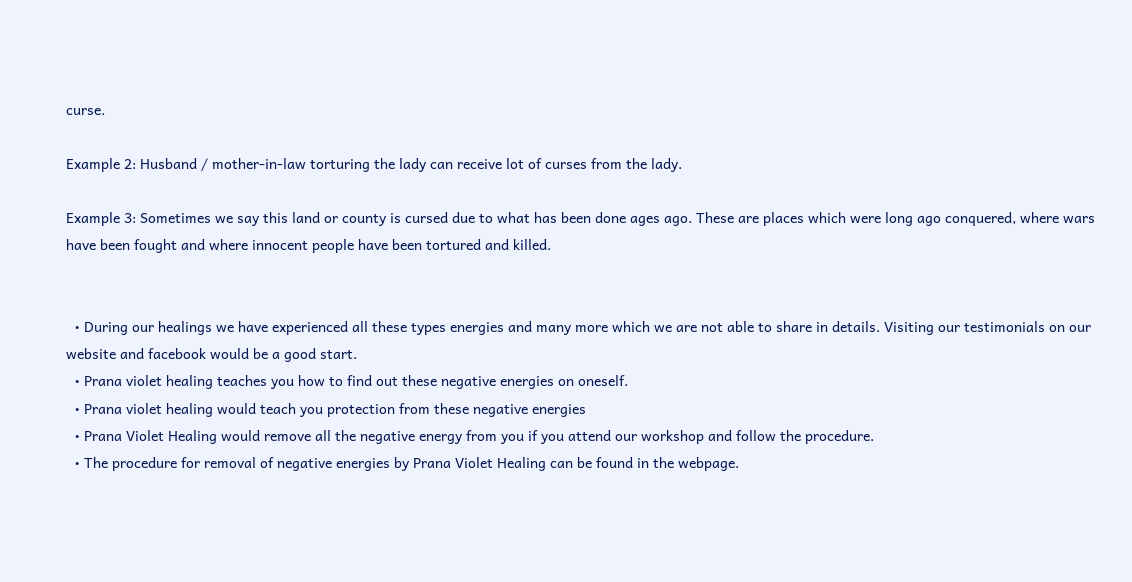curse.

Example 2: Husband / mother-in-law torturing the lady can receive lot of curses from the lady.

Example 3: Sometimes we say this land or county is cursed due to what has been done ages ago. These are places which were long ago conquered, where wars have been fought and where innocent people have been tortured and killed.


  • During our healings we have experienced all these types energies and many more which we are not able to share in details. Visiting our testimonials on our website and facebook would be a good start.
  • Prana violet healing teaches you how to find out these negative energies on oneself.
  • Prana violet healing would teach you protection from these negative energies
  • Prana Violet Healing would remove all the negative energy from you if you attend our workshop and follow the procedure.
  • The procedure for removal of negative energies by Prana Violet Healing can be found in the webpage.